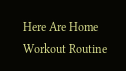Here Are Home Workout Routine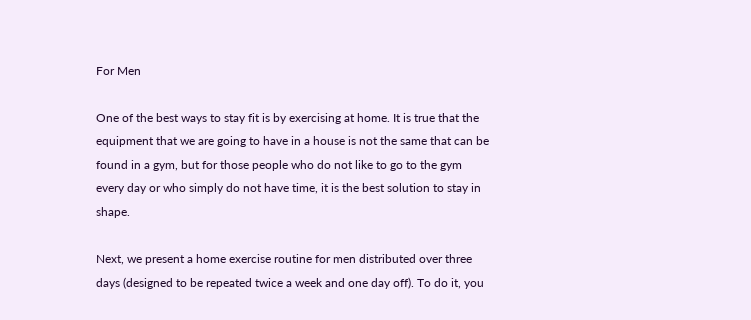For Men

One of the best ways to stay fit is by exercising at home. It is true that the equipment that we are going to have in a house is not the same that can be found in a gym, but for those people who do not like to go to the gym every day or who simply do not have time, it is the best solution to stay in shape.

Next, we present a home exercise routine for men distributed over three days (designed to be repeated twice a week and one day off). To do it, you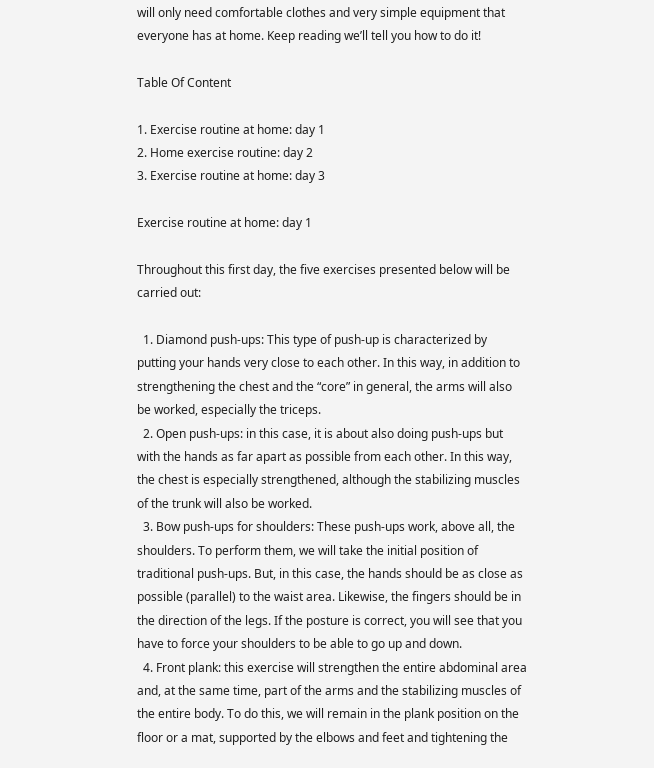will only need comfortable clothes and very simple equipment that everyone has at home. Keep reading we’ll tell you how to do it!

Table Of Content

1. Exercise routine at home: day 1
2. Home exercise routine: day 2
3. Exercise routine at home: day 3

Exercise routine at home: day 1

Throughout this first day, the five exercises presented below will be carried out:

  1. Diamond push-ups: This type of push-up is characterized by putting your hands very close to each other. In this way, in addition to strengthening the chest and the “core” in general, the arms will also be worked, especially the triceps.
  2. Open push-ups: in this case, it is about also doing push-ups but with the hands as far apart as possible from each other. In this way, the chest is especially strengthened, although the stabilizing muscles of the trunk will also be worked.
  3. Bow push-ups for shoulders: These push-ups work, above all, the shoulders. To perform them, we will take the initial position of traditional push-ups. But, in this case, the hands should be as close as possible (parallel) to the waist area. Likewise, the fingers should be in the direction of the legs. If the posture is correct, you will see that you have to force your shoulders to be able to go up and down.
  4. Front plank: this exercise will strengthen the entire abdominal area and, at the same time, part of the arms and the stabilizing muscles of the entire body. To do this, we will remain in the plank position on the floor or a mat, supported by the elbows and feet and tightening the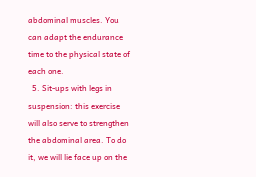abdominal muscles. You can adapt the endurance time to the physical state of each one.
  5. Sit-ups with legs in suspension: this exercise will also serve to strengthen the abdominal area. To do it, we will lie face up on the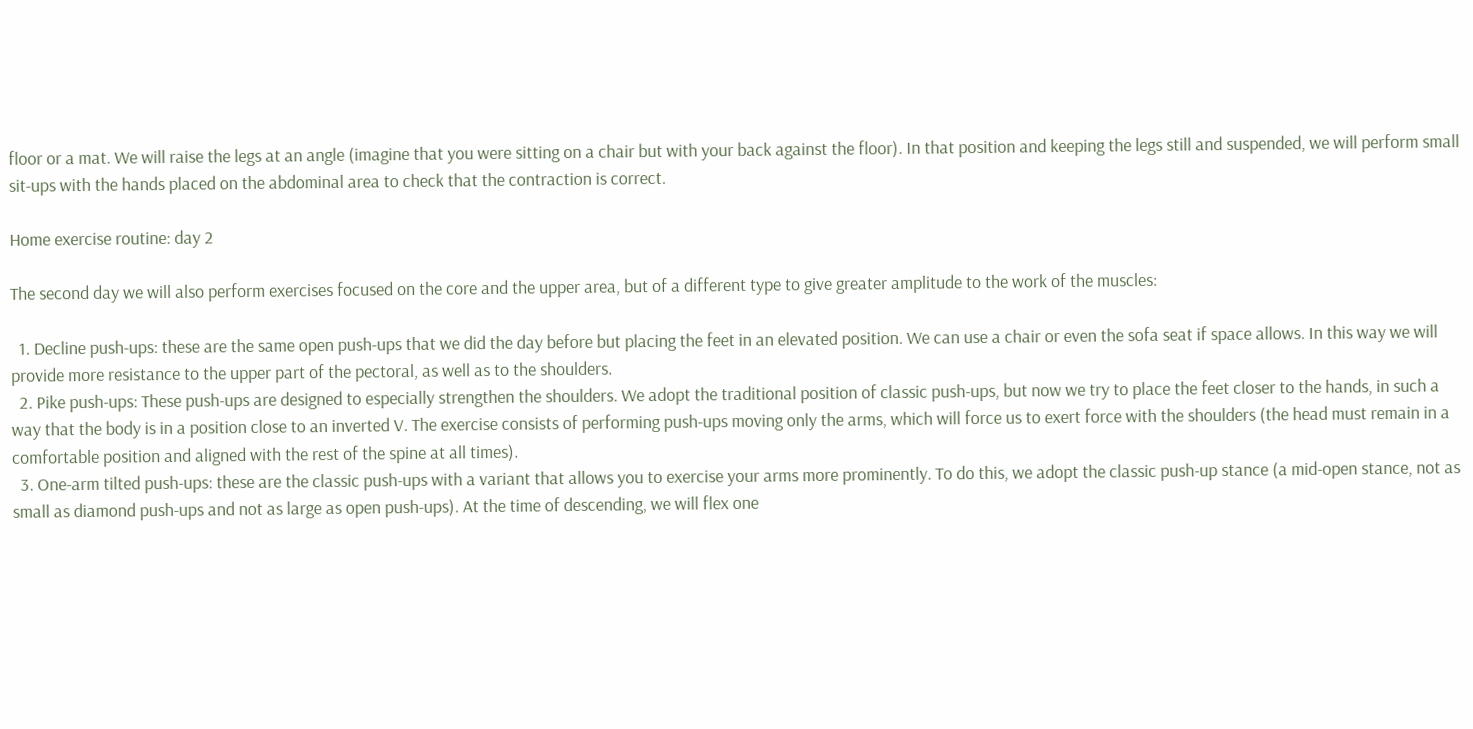floor or a mat. We will raise the legs at an angle (imagine that you were sitting on a chair but with your back against the floor). In that position and keeping the legs still and suspended, we will perform small sit-ups with the hands placed on the abdominal area to check that the contraction is correct.

Home exercise routine: day 2

The second day we will also perform exercises focused on the core and the upper area, but of a different type to give greater amplitude to the work of the muscles:

  1. Decline push-ups: these are the same open push-ups that we did the day before but placing the feet in an elevated position. We can use a chair or even the sofa seat if space allows. In this way we will provide more resistance to the upper part of the pectoral, as well as to the shoulders.
  2. Pike push-ups: These push-ups are designed to especially strengthen the shoulders. We adopt the traditional position of classic push-ups, but now we try to place the feet closer to the hands, in such a way that the body is in a position close to an inverted V. The exercise consists of performing push-ups moving only the arms, which will force us to exert force with the shoulders (the head must remain in a comfortable position and aligned with the rest of the spine at all times).
  3. One-arm tilted push-ups: these are the classic push-ups with a variant that allows you to exercise your arms more prominently. To do this, we adopt the classic push-up stance (a mid-open stance, not as small as diamond push-ups and not as large as open push-ups). At the time of descending, we will flex one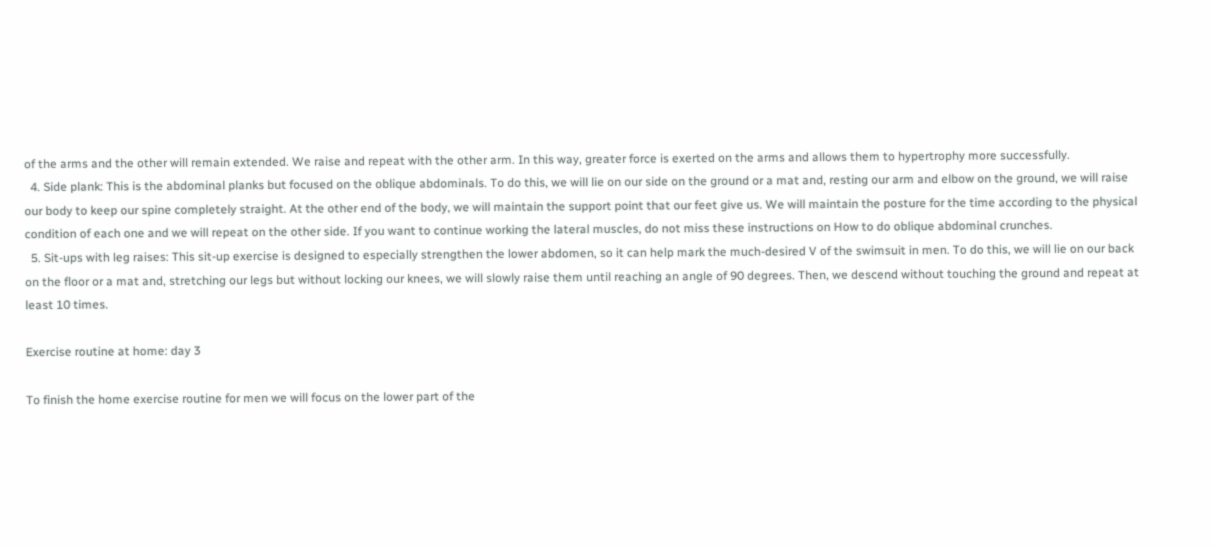of the arms and the other will remain extended. We raise and repeat with the other arm. In this way, greater force is exerted on the arms and allows them to hypertrophy more successfully.
  4. Side plank: This is the abdominal planks but focused on the oblique abdominals. To do this, we will lie on our side on the ground or a mat and, resting our arm and elbow on the ground, we will raise our body to keep our spine completely straight. At the other end of the body, we will maintain the support point that our feet give us. We will maintain the posture for the time according to the physical condition of each one and we will repeat on the other side. If you want to continue working the lateral muscles, do not miss these instructions on How to do oblique abdominal crunches.
  5. Sit-ups with leg raises: This sit-up exercise is designed to especially strengthen the lower abdomen, so it can help mark the much-desired V of the swimsuit in men. To do this, we will lie on our back on the floor or a mat and, stretching our legs but without locking our knees, we will slowly raise them until reaching an angle of 90 degrees. Then, we descend without touching the ground and repeat at least 10 times.

Exercise routine at home: day 3

To finish the home exercise routine for men we will focus on the lower part of the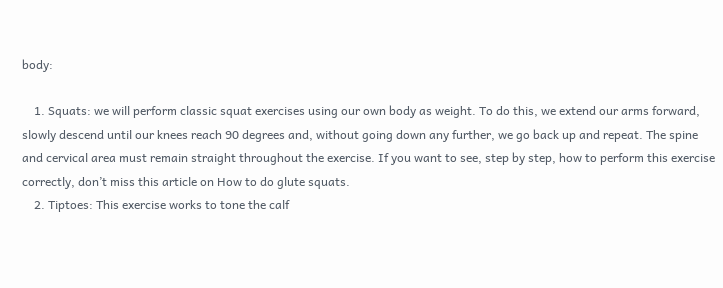body:

    1. Squats: we will perform classic squat exercises using our own body as weight. To do this, we extend our arms forward, slowly descend until our knees reach 90 degrees and, without going down any further, we go back up and repeat. The spine and cervical area must remain straight throughout the exercise. If you want to see, step by step, how to perform this exercise correctly, don’t miss this article on How to do glute squats.
    2. Tiptoes: This exercise works to tone the calf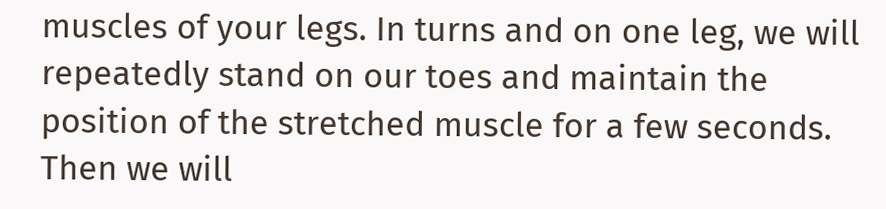muscles of your legs. In turns and on one leg, we will repeatedly stand on our toes and maintain the position of the stretched muscle for a few seconds. Then we will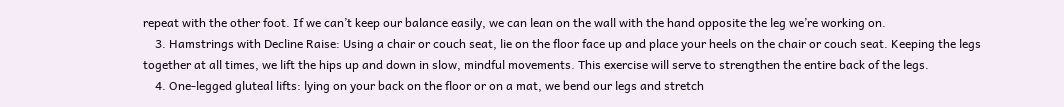repeat with the other foot. If we can’t keep our balance easily, we can lean on the wall with the hand opposite the leg we’re working on.
    3. Hamstrings with Decline Raise: Using a chair or couch seat, lie on the floor face up and place your heels on the chair or couch seat. Keeping the legs together at all times, we lift the hips up and down in slow, mindful movements. This exercise will serve to strengthen the entire back of the legs.
    4. One-legged gluteal lifts: lying on your back on the floor or on a mat, we bend our legs and stretch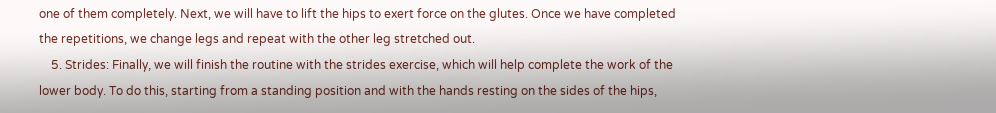one of them completely. Next, we will have to lift the hips to exert force on the glutes. Once we have completed the repetitions, we change legs and repeat with the other leg stretched out.
    5. Strides: Finally, we will finish the routine with the strides exercise, which will help complete the work of the lower body. To do this, starting from a standing position and with the hands resting on the sides of the hips,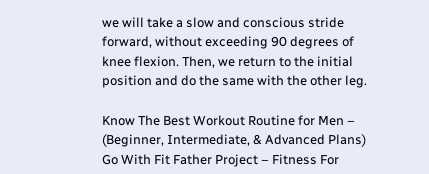we will take a slow and conscious stride forward, without exceeding 90 degrees of knee flexion. Then, we return to the initial position and do the same with the other leg.

Know The Best Workout Routine for Men – (Beginner, Intermediate, & Advanced Plans) Go With Fit Father Project – Fitness For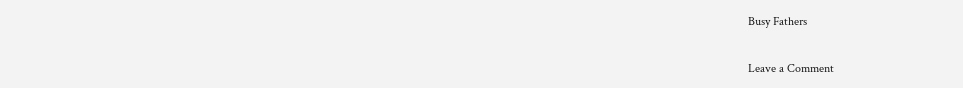Busy Fathers

Leave a Comment